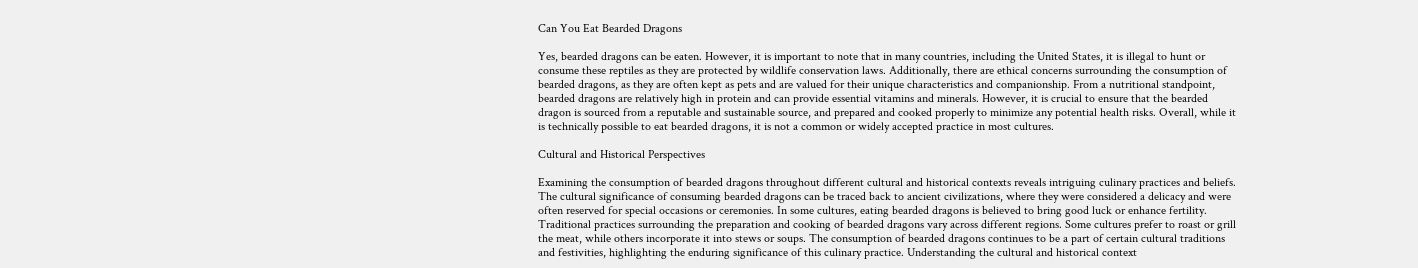Can You Eat Bearded Dragons

Yes, bearded dragons can be eaten. However, it is important to note that in many countries, including the United States, it is illegal to hunt or consume these reptiles as they are protected by wildlife conservation laws. Additionally, there are ethical concerns surrounding the consumption of bearded dragons, as they are often kept as pets and are valued for their unique characteristics and companionship. From a nutritional standpoint, bearded dragons are relatively high in protein and can provide essential vitamins and minerals. However, it is crucial to ensure that the bearded dragon is sourced from a reputable and sustainable source, and prepared and cooked properly to minimize any potential health risks. Overall, while it is technically possible to eat bearded dragons, it is not a common or widely accepted practice in most cultures.

Cultural and Historical Perspectives

Examining the consumption of bearded dragons throughout different cultural and historical contexts reveals intriguing culinary practices and beliefs. The cultural significance of consuming bearded dragons can be traced back to ancient civilizations, where they were considered a delicacy and were often reserved for special occasions or ceremonies. In some cultures, eating bearded dragons is believed to bring good luck or enhance fertility. Traditional practices surrounding the preparation and cooking of bearded dragons vary across different regions. Some cultures prefer to roast or grill the meat, while others incorporate it into stews or soups. The consumption of bearded dragons continues to be a part of certain cultural traditions and festivities, highlighting the enduring significance of this culinary practice. Understanding the cultural and historical context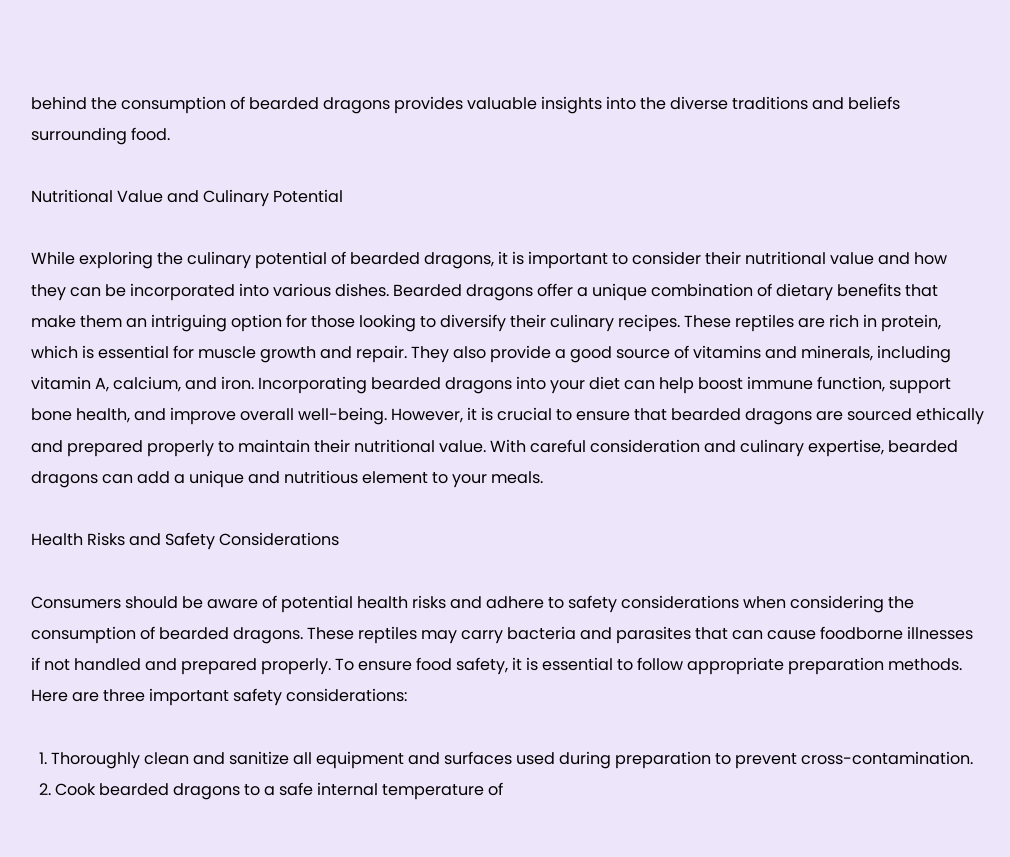behind the consumption of bearded dragons provides valuable insights into the diverse traditions and beliefs surrounding food.

Nutritional Value and Culinary Potential

While exploring the culinary potential of bearded dragons, it is important to consider their nutritional value and how they can be incorporated into various dishes. Bearded dragons offer a unique combination of dietary benefits that make them an intriguing option for those looking to diversify their culinary recipes. These reptiles are rich in protein, which is essential for muscle growth and repair. They also provide a good source of vitamins and minerals, including vitamin A, calcium, and iron. Incorporating bearded dragons into your diet can help boost immune function, support bone health, and improve overall well-being. However, it is crucial to ensure that bearded dragons are sourced ethically and prepared properly to maintain their nutritional value. With careful consideration and culinary expertise, bearded dragons can add a unique and nutritious element to your meals.

Health Risks and Safety Considerations

Consumers should be aware of potential health risks and adhere to safety considerations when considering the consumption of bearded dragons. These reptiles may carry bacteria and parasites that can cause foodborne illnesses if not handled and prepared properly. To ensure food safety, it is essential to follow appropriate preparation methods. Here are three important safety considerations:

  1. Thoroughly clean and sanitize all equipment and surfaces used during preparation to prevent cross-contamination.
  2. Cook bearded dragons to a safe internal temperature of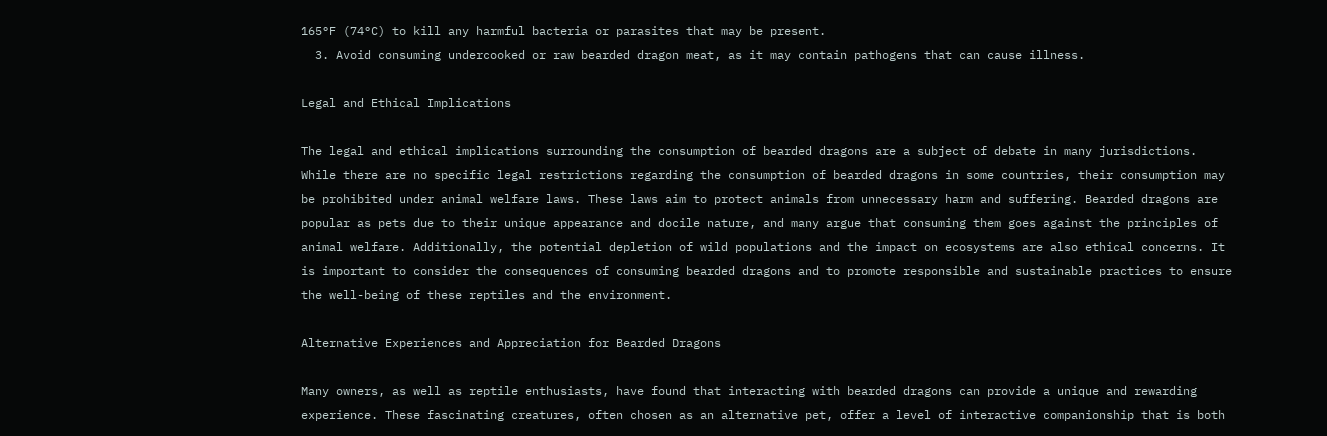165°F (74°C) to kill any harmful bacteria or parasites that may be present.
  3. Avoid consuming undercooked or raw bearded dragon meat, as it may contain pathogens that can cause illness.

Legal and Ethical Implications

The legal and ethical implications surrounding the consumption of bearded dragons are a subject of debate in many jurisdictions. While there are no specific legal restrictions regarding the consumption of bearded dragons in some countries, their consumption may be prohibited under animal welfare laws. These laws aim to protect animals from unnecessary harm and suffering. Bearded dragons are popular as pets due to their unique appearance and docile nature, and many argue that consuming them goes against the principles of animal welfare. Additionally, the potential depletion of wild populations and the impact on ecosystems are also ethical concerns. It is important to consider the consequences of consuming bearded dragons and to promote responsible and sustainable practices to ensure the well-being of these reptiles and the environment.

Alternative Experiences and Appreciation for Bearded Dragons

Many owners, as well as reptile enthusiasts, have found that interacting with bearded dragons can provide a unique and rewarding experience. These fascinating creatures, often chosen as an alternative pet, offer a level of interactive companionship that is both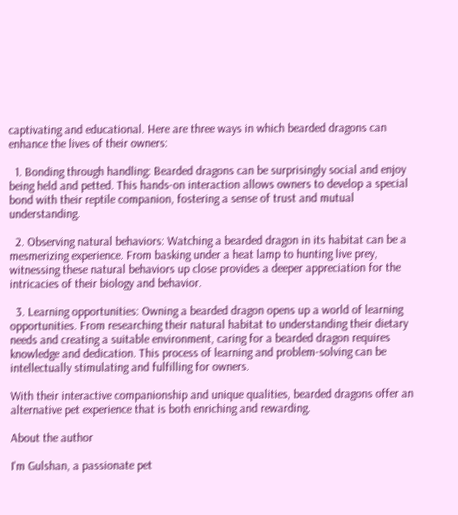captivating and educational. Here are three ways in which bearded dragons can enhance the lives of their owners:

  1. Bonding through handling: Bearded dragons can be surprisingly social and enjoy being held and petted. This hands-on interaction allows owners to develop a special bond with their reptile companion, fostering a sense of trust and mutual understanding.

  2. Observing natural behaviors: Watching a bearded dragon in its habitat can be a mesmerizing experience. From basking under a heat lamp to hunting live prey, witnessing these natural behaviors up close provides a deeper appreciation for the intricacies of their biology and behavior.

  3. Learning opportunities: Owning a bearded dragon opens up a world of learning opportunities. From researching their natural habitat to understanding their dietary needs and creating a suitable environment, caring for a bearded dragon requires knowledge and dedication. This process of learning and problem-solving can be intellectually stimulating and fulfilling for owners.

With their interactive companionship and unique qualities, bearded dragons offer an alternative pet experience that is both enriching and rewarding.

About the author

I'm Gulshan, a passionate pet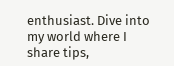enthusiast. Dive into my world where I share tips,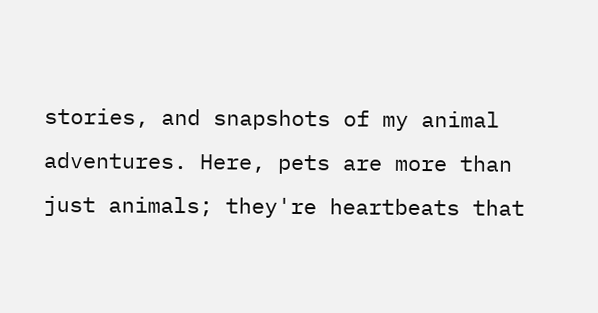stories, and snapshots of my animal adventures. Here, pets are more than just animals; they're heartbeats that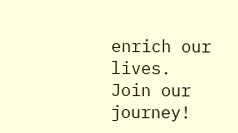enrich our lives. Join our journey!